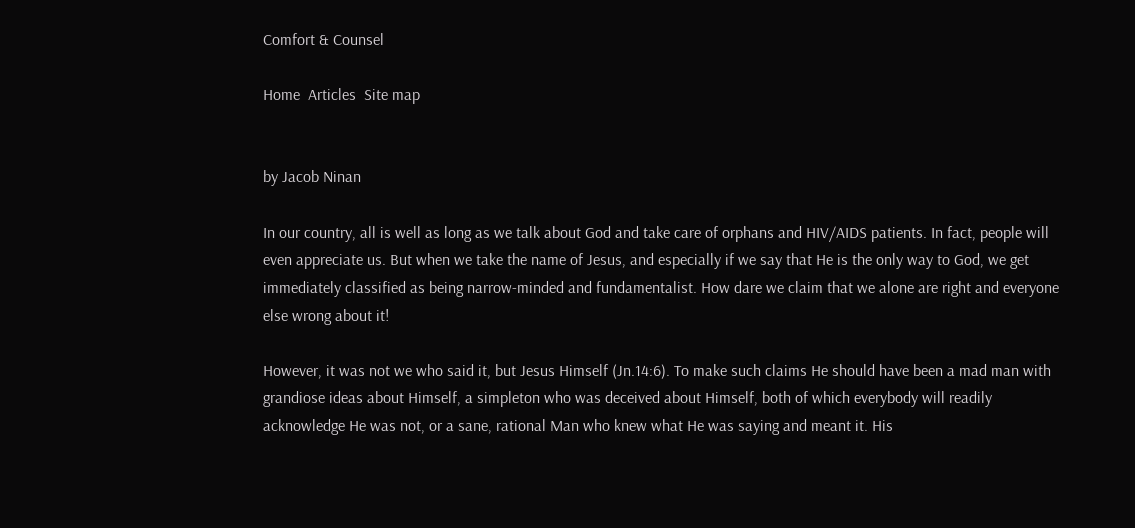Comfort & Counsel

Home  Articles  Site map


by Jacob Ninan

In our country, all is well as long as we talk about God and take care of orphans and HIV/AIDS patients. In fact, people will even appreciate us. But when we take the name of Jesus, and especially if we say that He is the only way to God, we get immediately classified as being narrow-minded and fundamentalist. How dare we claim that we alone are right and everyone else wrong about it!

However, it was not we who said it, but Jesus Himself (Jn.14:6). To make such claims He should have been a mad man with grandiose ideas about Himself, a simpleton who was deceived about Himself, both of which everybody will readily acknowledge He was not, or a sane, rational Man who knew what He was saying and meant it. His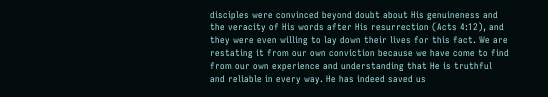disciples were convinced beyond doubt about His genuineness and the veracity of His words after His resurrection (Acts 4:12), and they were even willing to lay down their lives for this fact. We are restating it from our own conviction because we have come to find from our own experience and understanding that He is truthful and reliable in every way. He has indeed saved us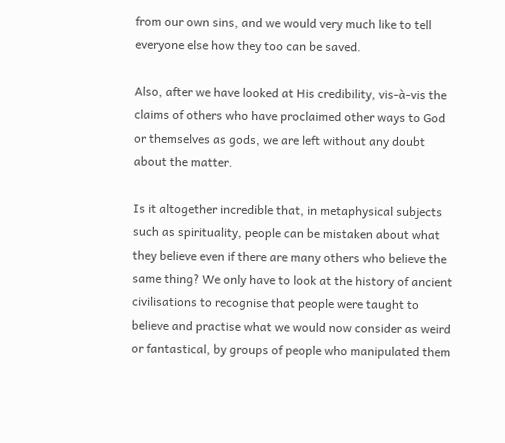from our own sins, and we would very much like to tell everyone else how they too can be saved.

Also, after we have looked at His credibility, vis-à-vis the claims of others who have proclaimed other ways to God or themselves as gods, we are left without any doubt about the matter.

Is it altogether incredible that, in metaphysical subjects such as spirituality, people can be mistaken about what they believe even if there are many others who believe the same thing? We only have to look at the history of ancient civilisations to recognise that people were taught to believe and practise what we would now consider as weird or fantastical, by groups of people who manipulated them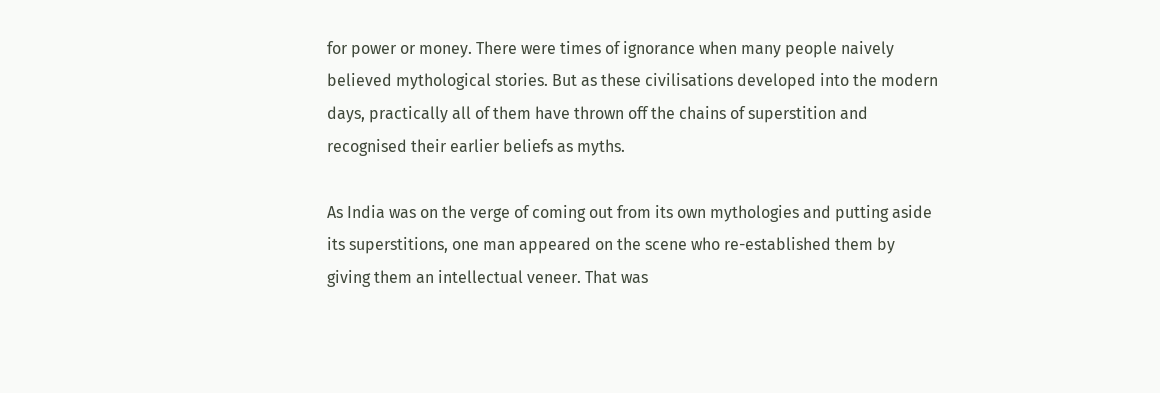for power or money. There were times of ignorance when many people naively believed mythological stories. But as these civilisations developed into the modern days, practically all of them have thrown off the chains of superstition and recognised their earlier beliefs as myths.

As India was on the verge of coming out from its own mythologies and putting aside its superstitions, one man appeared on the scene who re-established them by giving them an intellectual veneer. That was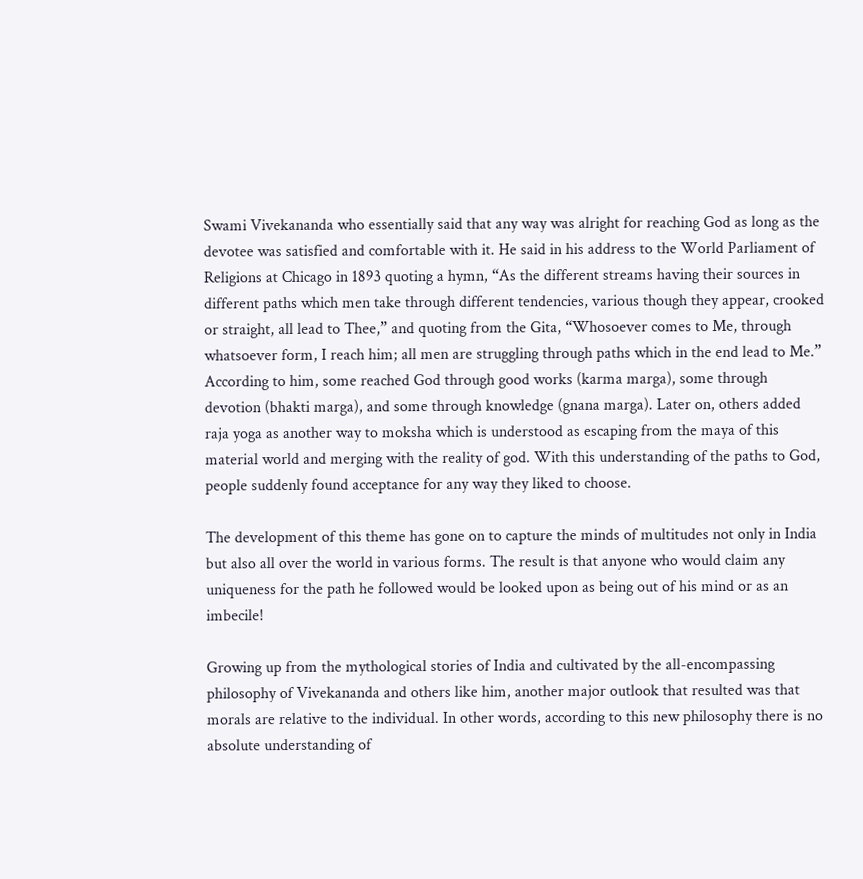Swami Vivekananda who essentially said that any way was alright for reaching God as long as the devotee was satisfied and comfortable with it. He said in his address to the World Parliament of Religions at Chicago in 1893 quoting a hymn, “As the different streams having their sources in different paths which men take through different tendencies, various though they appear, crooked or straight, all lead to Thee,” and quoting from the Gita, “Whosoever comes to Me, through whatsoever form, I reach him; all men are struggling through paths which in the end lead to Me.” According to him, some reached God through good works (karma marga), some through devotion (bhakti marga), and some through knowledge (gnana marga). Later on, others added raja yoga as another way to moksha which is understood as escaping from the maya of this material world and merging with the reality of god. With this understanding of the paths to God, people suddenly found acceptance for any way they liked to choose.

The development of this theme has gone on to capture the minds of multitudes not only in India but also all over the world in various forms. The result is that anyone who would claim any uniqueness for the path he followed would be looked upon as being out of his mind or as an imbecile!

Growing up from the mythological stories of India and cultivated by the all-encompassing philosophy of Vivekananda and others like him, another major outlook that resulted was that morals are relative to the individual. In other words, according to this new philosophy there is no absolute understanding of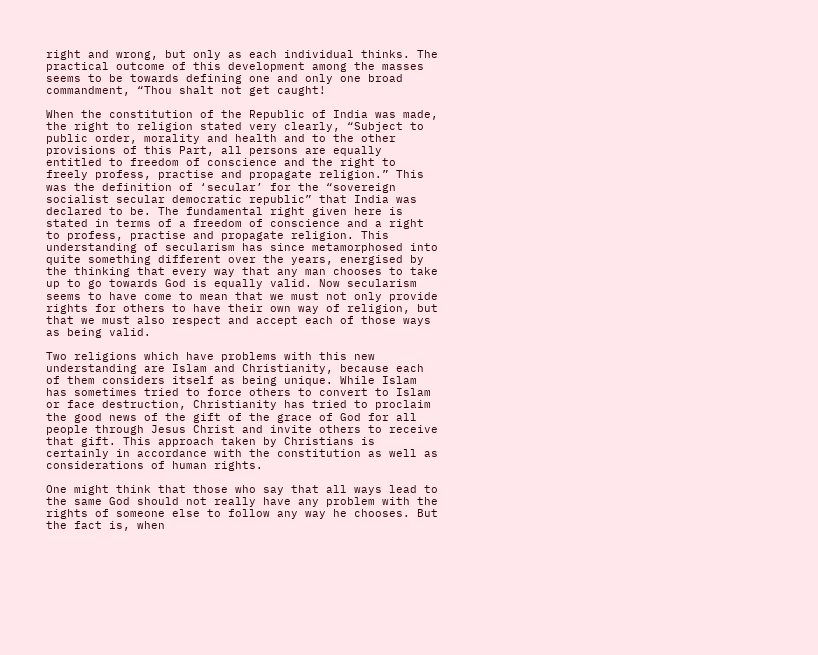right and wrong, but only as each individual thinks. The practical outcome of this development among the masses seems to be towards defining one and only one broad commandment, “Thou shalt not get caught!

When the constitution of the Republic of India was made, the right to religion stated very clearly, “Subject to public order, morality and health and to the other provisions of this Part, all persons are equally entitled to freedom of conscience and the right to freely profess, practise and propagate religion.” This was the definition of ‘secular’ for the “sovereign socialist secular democratic republic” that India was declared to be. The fundamental right given here is stated in terms of a freedom of conscience and a right to profess, practise and propagate religion. This understanding of secularism has since metamorphosed into quite something different over the years, energised by the thinking that every way that any man chooses to take up to go towards God is equally valid. Now secularism seems to have come to mean that we must not only provide rights for others to have their own way of religion, but that we must also respect and accept each of those ways as being valid.

Two religions which have problems with this new understanding are Islam and Christianity, because each of them considers itself as being unique. While Islam has sometimes tried to force others to convert to Islam or face destruction, Christianity has tried to proclaim the good news of the gift of the grace of God for all people through Jesus Christ and invite others to receive that gift. This approach taken by Christians is certainly in accordance with the constitution as well as considerations of human rights.

One might think that those who say that all ways lead to the same God should not really have any problem with the rights of someone else to follow any way he chooses. But the fact is, when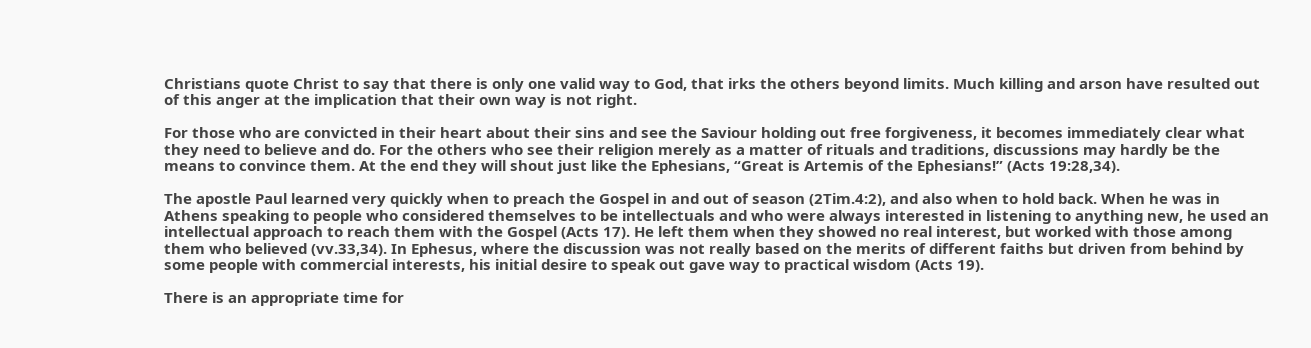Christians quote Christ to say that there is only one valid way to God, that irks the others beyond limits. Much killing and arson have resulted out of this anger at the implication that their own way is not right.

For those who are convicted in their heart about their sins and see the Saviour holding out free forgiveness, it becomes immediately clear what they need to believe and do. For the others who see their religion merely as a matter of rituals and traditions, discussions may hardly be the means to convince them. At the end they will shout just like the Ephesians, “Great is Artemis of the Ephesians!” (Acts 19:28,34).

The apostle Paul learned very quickly when to preach the Gospel in and out of season (2Tim.4:2), and also when to hold back. When he was in Athens speaking to people who considered themselves to be intellectuals and who were always interested in listening to anything new, he used an intellectual approach to reach them with the Gospel (Acts 17). He left them when they showed no real interest, but worked with those among them who believed (vv.33,34). In Ephesus, where the discussion was not really based on the merits of different faiths but driven from behind by some people with commercial interests, his initial desire to speak out gave way to practical wisdom (Acts 19).

There is an appropriate time for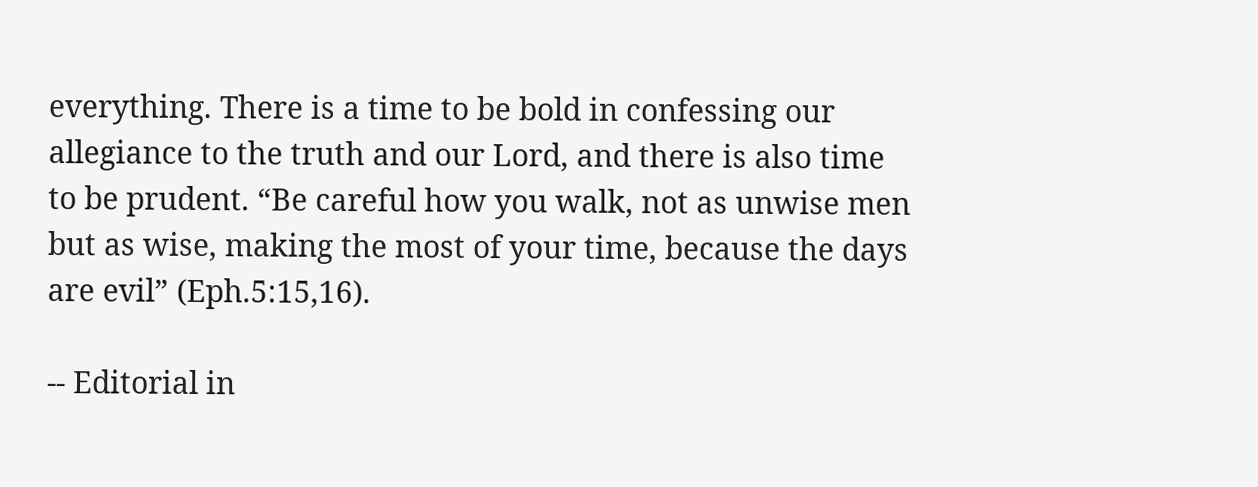everything. There is a time to be bold in confessing our allegiance to the truth and our Lord, and there is also time to be prudent. “Be careful how you walk, not as unwise men but as wise, making the most of your time, because the days are evil” (Eph.5:15,16).

-- Editorial in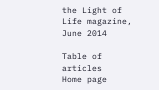the Light of Life magazine, June 2014

Table of articles
Home page